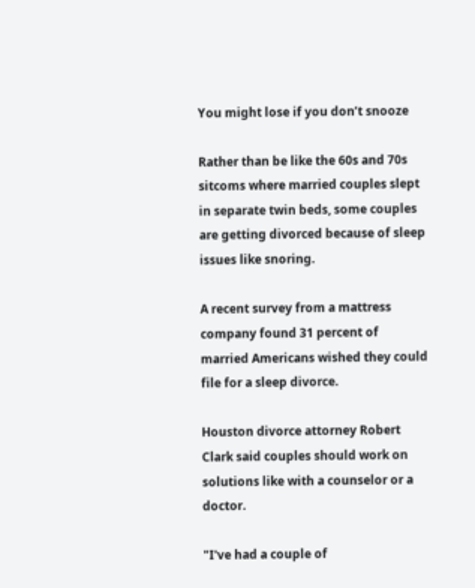You might lose if you don’t snooze

Rather than be like the 60s and 70s sitcoms where married couples slept in separate twin beds, some couples are getting divorced because of sleep issues like snoring.

A recent survey from a mattress company found 31 percent of married Americans wished they could file for a sleep divorce.

Houston divorce attorney Robert Clark said couples should work on solutions like with a counselor or a doctor.

"I've had a couple of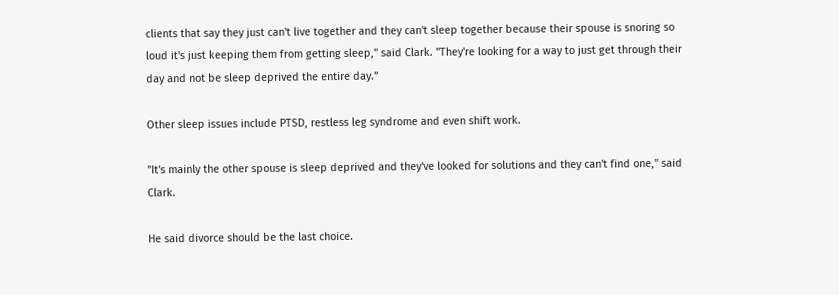clients that say they just can't live together and they can't sleep together because their spouse is snoring so loud it's just keeping them from getting sleep," said Clark. "They're looking for a way to just get through their day and not be sleep deprived the entire day.”

Other sleep issues include PTSD, restless leg syndrome and even shift work.

"It's mainly the other spouse is sleep deprived and they've looked for solutions and they can't find one," said Clark.

He said divorce should be the last choice.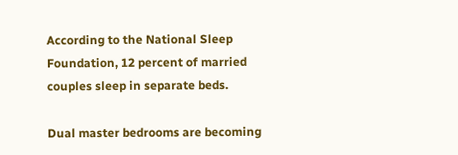According to the National Sleep Foundation, 12 percent of married couples sleep in separate beds.

Dual master bedrooms are becoming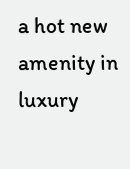a hot new amenity in luxury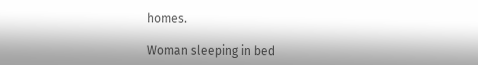homes.

Woman sleeping in bed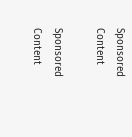Sponsored Content

Sponsored Content